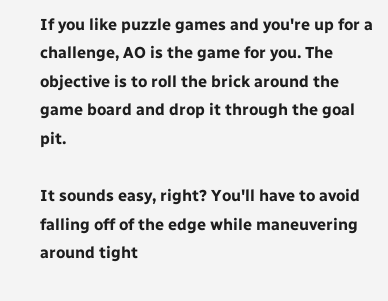If you like puzzle games and you're up for a challenge, AO is the game for you. The objective is to roll the brick around the game board and drop it through the goal pit.

It sounds easy, right? You'll have to avoid falling off of the edge while maneuvering around tight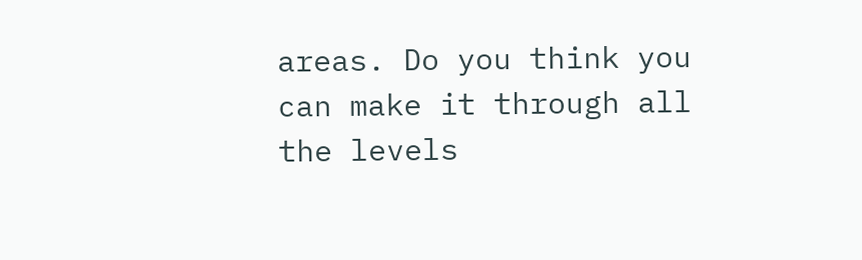areas. Do you think you can make it through all the levels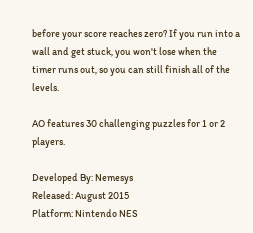before your score reaches zero? If you run into a wall and get stuck, you won't lose when the timer runs out, so you can still finish all of the levels.

AO features 30 challenging puzzles for 1 or 2 players.

Developed By: Nemesys
Released: August 2015
Platform: Nintendo NES